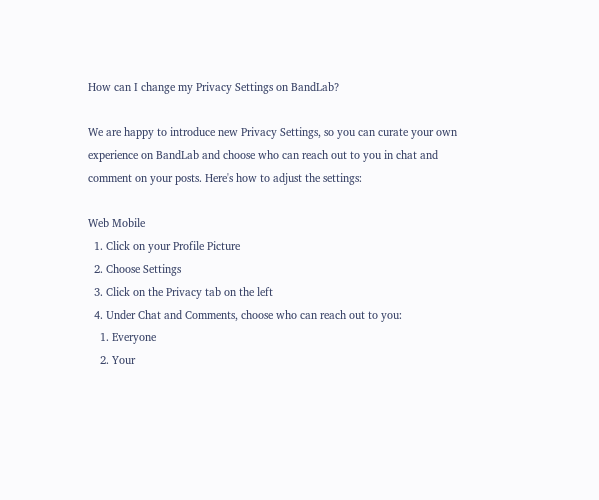How can I change my Privacy Settings on BandLab?

We are happy to introduce new Privacy Settings, so you can curate your own experience on BandLab and choose who can reach out to you in chat and comment on your posts. Here's how to adjust the settings:

Web Mobile
  1. Click on your Profile Picture
  2. Choose Settings
  3. Click on the Privacy tab on the left
  4. Under Chat and Comments, choose who can reach out to you:
    1. Everyone
    2. Your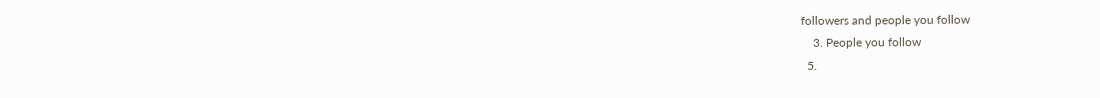followers and people you follow
    3. People you follow
  5.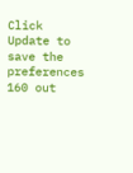Click Update to save the preferences
160 out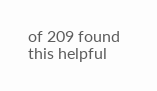of 209 found this helpful